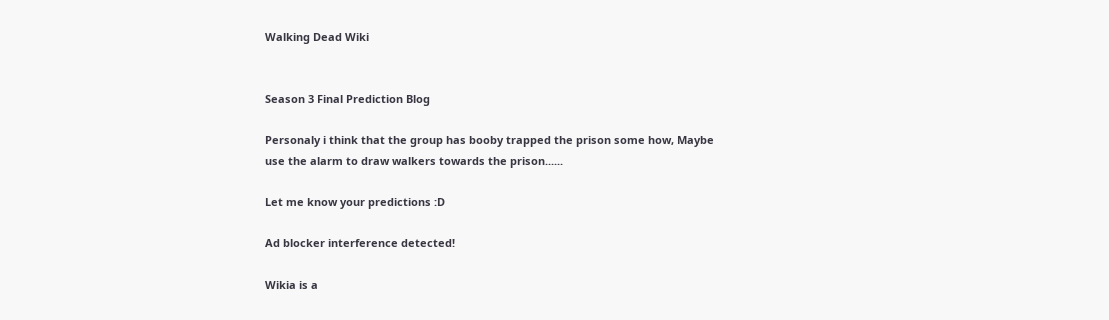Walking Dead Wiki


Season 3 Final Prediction Blog

Personaly i think that the group has booby trapped the prison some how, Maybe use the alarm to draw walkers towards the prison......

Let me know your predictions :D

Ad blocker interference detected!

Wikia is a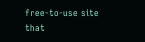free-to-use site that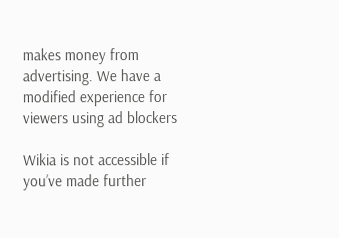makes money from advertising. We have a modified experience for viewers using ad blockers

Wikia is not accessible if you’ve made further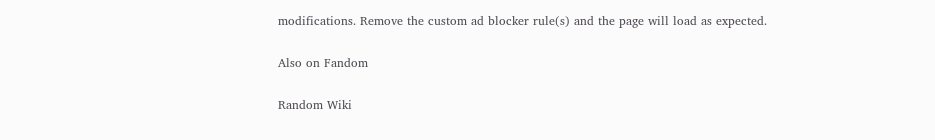modifications. Remove the custom ad blocker rule(s) and the page will load as expected.

Also on Fandom

Random Wiki